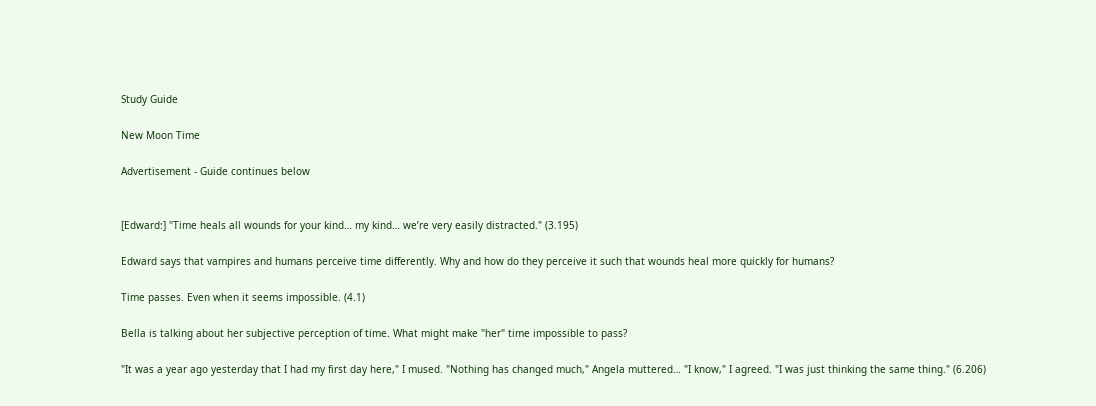Study Guide

New Moon Time

Advertisement - Guide continues below


[Edward:] "Time heals all wounds for your kind… my kind… we’re very easily distracted." (3.195)

Edward says that vampires and humans perceive time differently. Why and how do they perceive it such that wounds heal more quickly for humans?

Time passes. Even when it seems impossible. (4.1)

Bella is talking about her subjective perception of time. What might make "her" time impossible to pass?

"It was a year ago yesterday that I had my first day here," I mused. "Nothing has changed much," Angela muttered… "I know," I agreed. "I was just thinking the same thing." (6.206)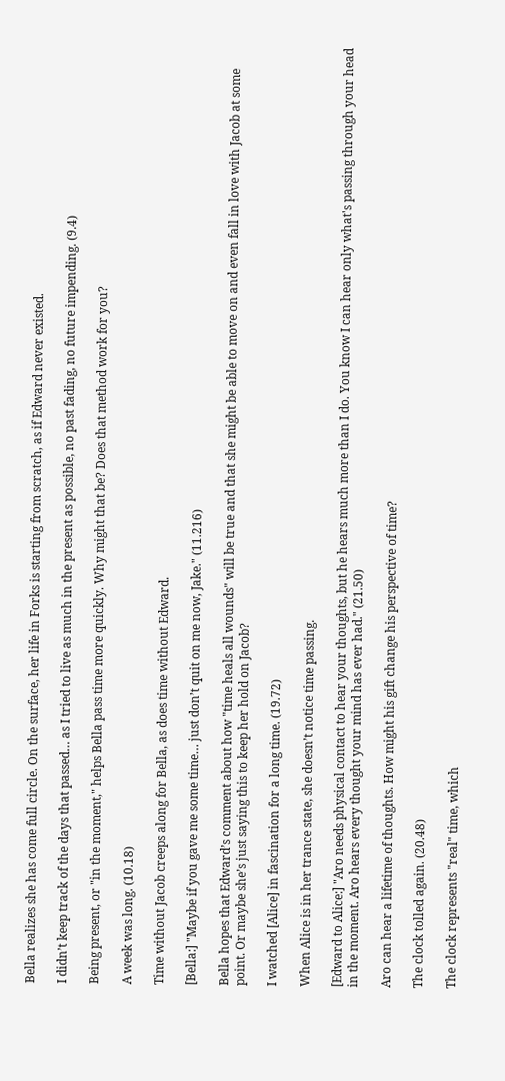Bella realizes she has come full circle. On the surface, her life in Forks is starting from scratch, as if Edward never existed.

I didn’t keep track of the days that passed… as I tried to live as much in the present as possible, no past fading, no future impending. (9.4)

Being present, or "in the moment," helps Bella pass time more quickly. Why might that be? Does that method work for you?

A week was long. (10.18)

Time without Jacob creeps along for Bella, as does time without Edward.

[Bella:] "Maybe if you gave me some time… just don’t quit on me now, Jake." (11.216)

Bella hopes that Edward’s comment about how "time heals all wounds" will be true and that she might be able to move on and even fall in love with Jacob at some point. Or maybe she’s just saying this to keep her hold on Jacob?

I watched [Alice] in fascination for a long time. (19.72)

When Alice is in her trance state, she doesn’t notice time passing.

[Edward to Alice:] "Aro needs physical contact to hear your thoughts, but he hears much more than I do. You know I can hear only what's passing through your head in the moment. Aro hears every thought your mind has ever had." (21.50)

Aro can hear a lifetime of thoughts. How might his gift change his perspective of time?

The clock tolled again. (20.48)

The clock represents "real" time, which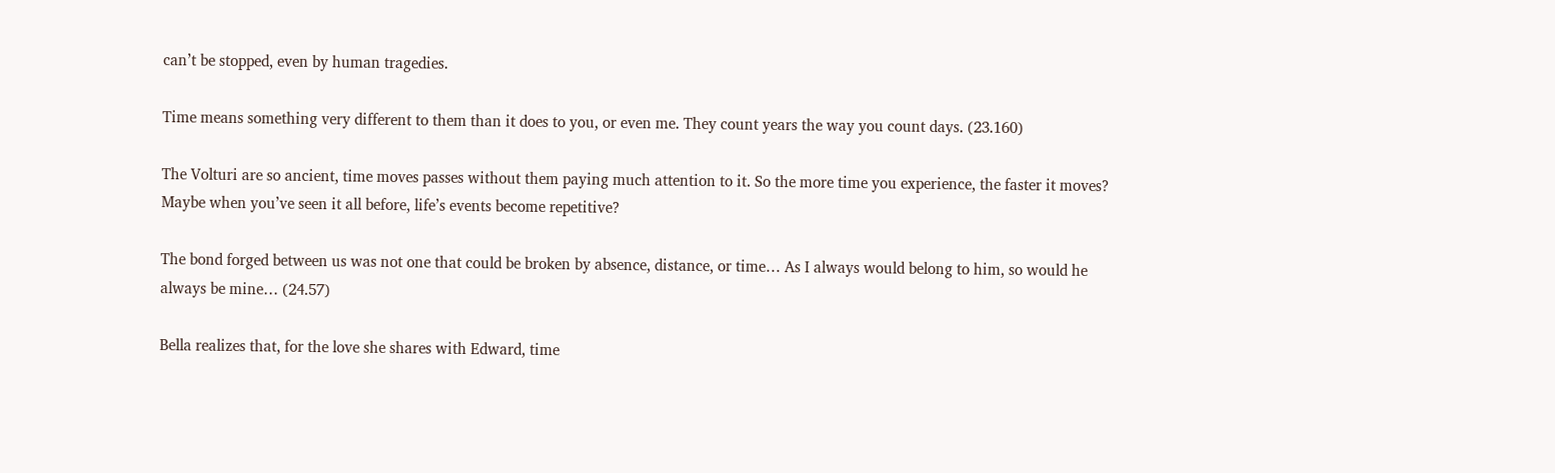can’t be stopped, even by human tragedies.

Time means something very different to them than it does to you, or even me. They count years the way you count days. (23.160)

The Volturi are so ancient, time moves passes without them paying much attention to it. So the more time you experience, the faster it moves? Maybe when you’ve seen it all before, life’s events become repetitive?

The bond forged between us was not one that could be broken by absence, distance, or time… As I always would belong to him, so would he always be mine… (24.57)

Bella realizes that, for the love she shares with Edward, time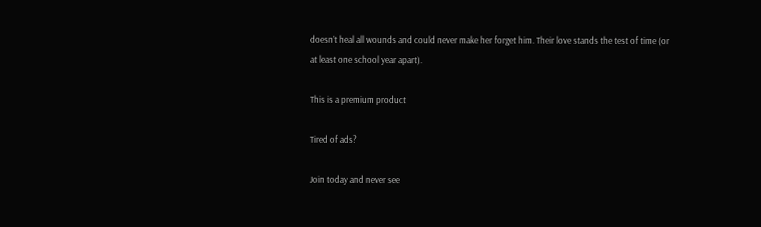doesn’t heal all wounds and could never make her forget him. Their love stands the test of time (or at least one school year apart).

This is a premium product

Tired of ads?

Join today and never see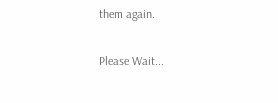them again.

Please Wait...